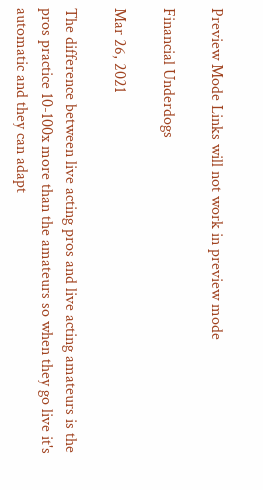Preview Mode Links will not work in preview mode

Financial Underdogs

Mar 26, 2021

The difference between live acting pros and live acting amateurs is the pros practice 10-100x more than the amateurs so when they go live it's automatic and they can adapt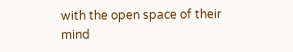with the open space of their mind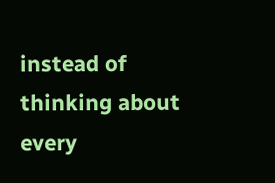instead of thinking about every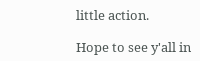little action.

Hope to see y'all in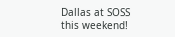Dallas at SOSS this weekend!